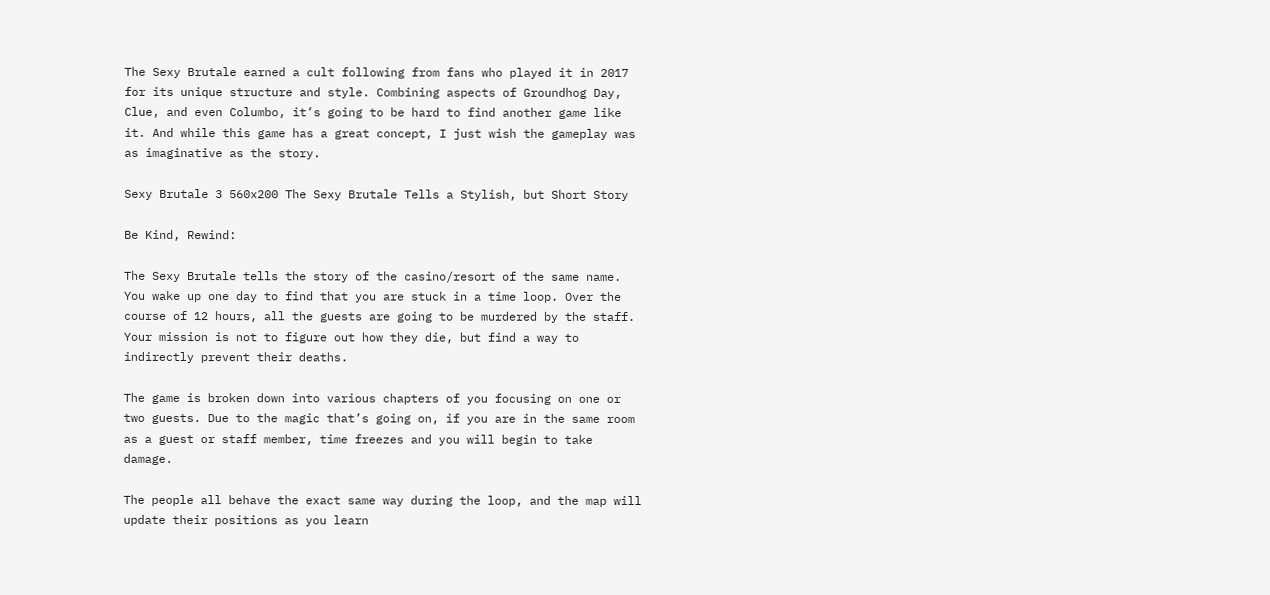The Sexy Brutale earned a cult following from fans who played it in 2017 for its unique structure and style. Combining aspects of Groundhog Day, Clue, and even Columbo, it’s going to be hard to find another game like it. And while this game has a great concept, I just wish the gameplay was as imaginative as the story.

Sexy Brutale 3 560x200 The Sexy Brutale Tells a Stylish, but Short Story

Be Kind, Rewind:

The Sexy Brutale tells the story of the casino/resort of the same name. You wake up one day to find that you are stuck in a time loop. Over the course of 12 hours, all the guests are going to be murdered by the staff. Your mission is not to figure out how they die, but find a way to indirectly prevent their deaths.

The game is broken down into various chapters of you focusing on one or two guests. Due to the magic that’s going on, if you are in the same room as a guest or staff member, time freezes and you will begin to take damage.

The people all behave the exact same way during the loop, and the map will update their positions as you learn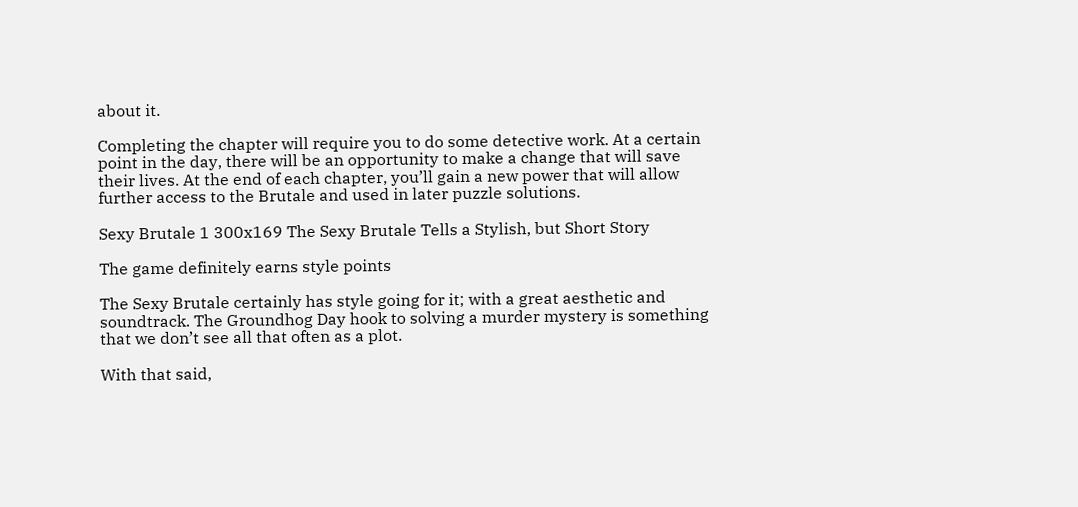about it.

Completing the chapter will require you to do some detective work. At a certain point in the day, there will be an opportunity to make a change that will save their lives. At the end of each chapter, you’ll gain a new power that will allow further access to the Brutale and used in later puzzle solutions.

Sexy Brutale 1 300x169 The Sexy Brutale Tells a Stylish, but Short Story

The game definitely earns style points

The Sexy Brutale certainly has style going for it; with a great aesthetic and soundtrack. The Groundhog Day hook to solving a murder mystery is something that we don’t see all that often as a plot.

With that said,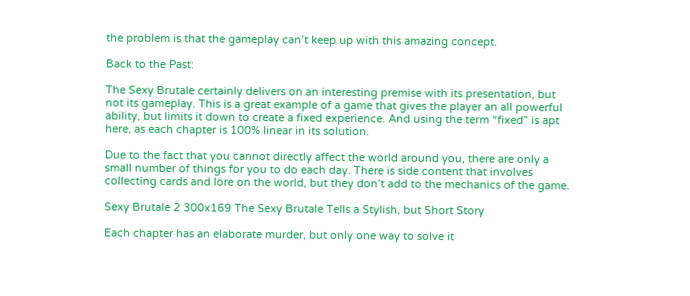the problem is that the gameplay can’t keep up with this amazing concept.

Back to the Past:

The Sexy Brutale certainly delivers on an interesting premise with its presentation, but not its gameplay. This is a great example of a game that gives the player an all powerful ability, but limits it down to create a fixed experience. And using the term “fixed” is apt here, as each chapter is 100% linear in its solution.

Due to the fact that you cannot directly affect the world around you, there are only a small number of things for you to do each day. There is side content that involves collecting cards and lore on the world, but they don’t add to the mechanics of the game.

Sexy Brutale 2 300x169 The Sexy Brutale Tells a Stylish, but Short Story

Each chapter has an elaborate murder, but only one way to solve it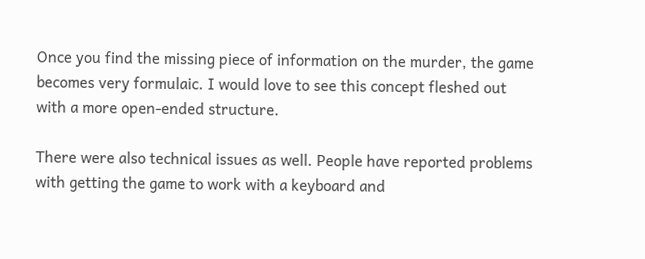Once you find the missing piece of information on the murder, the game becomes very formulaic. I would love to see this concept fleshed out with a more open-ended structure.

There were also technical issues as well. People have reported problems with getting the game to work with a keyboard and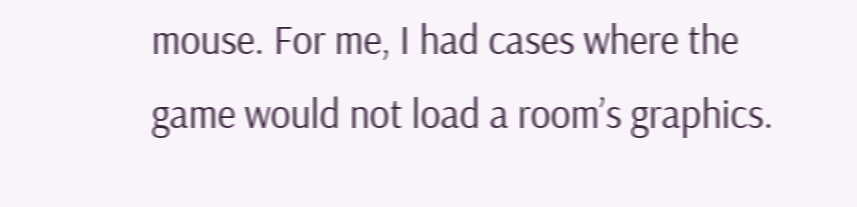mouse. For me, I had cases where the game would not load a room’s graphics.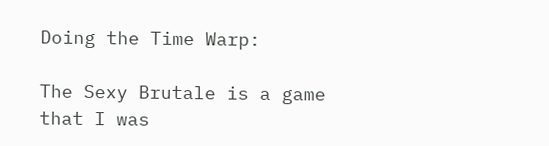Doing the Time Warp:

The Sexy Brutale is a game that I was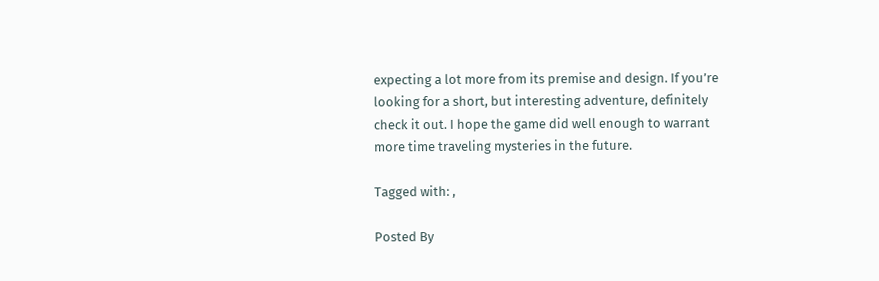expecting a lot more from its premise and design. If you’re looking for a short, but interesting adventure, definitely check it out. I hope the game did well enough to warrant more time traveling mysteries in the future.

Tagged with: ,

Posted By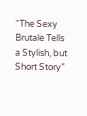“The Sexy Brutale Tells a Stylish, but Short Story”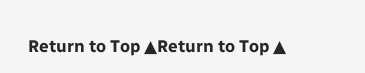Return to Top ▲Return to Top ▲